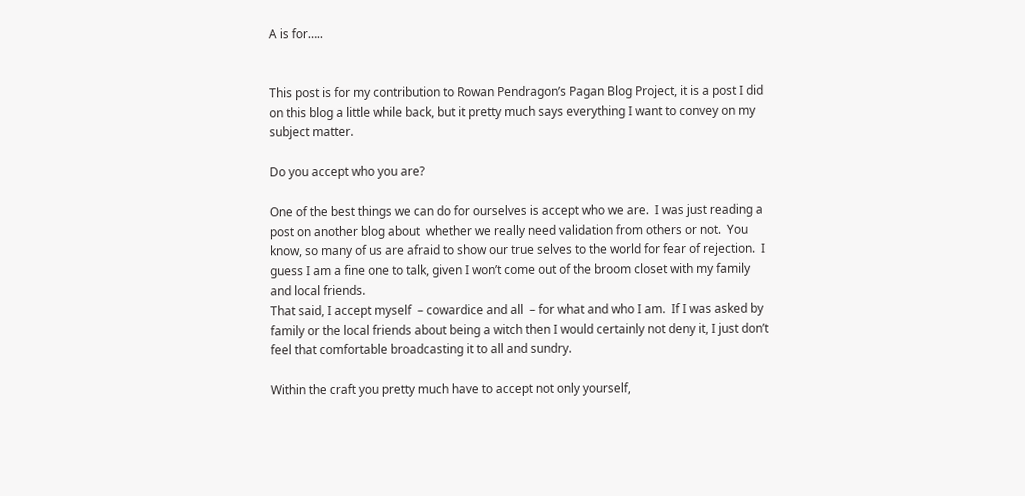A is for…..


This post is for my contribution to Rowan Pendragon’s Pagan Blog Project, it is a post I did on this blog a little while back, but it pretty much says everything I want to convey on my subject matter.

Do you accept who you are?

One of the best things we can do for ourselves is accept who we are.  I was just reading a post on another blog about  whether we really need validation from others or not.  You know, so many of us are afraid to show our true selves to the world for fear of rejection.  I guess I am a fine one to talk, given I won’t come out of the broom closet with my family and local friends.
That said, I accept myself  – cowardice and all  – for what and who I am.  If I was asked by family or the local friends about being a witch then I would certainly not deny it, I just don’t feel that comfortable broadcasting it to all and sundry.

Within the craft you pretty much have to accept not only yourself,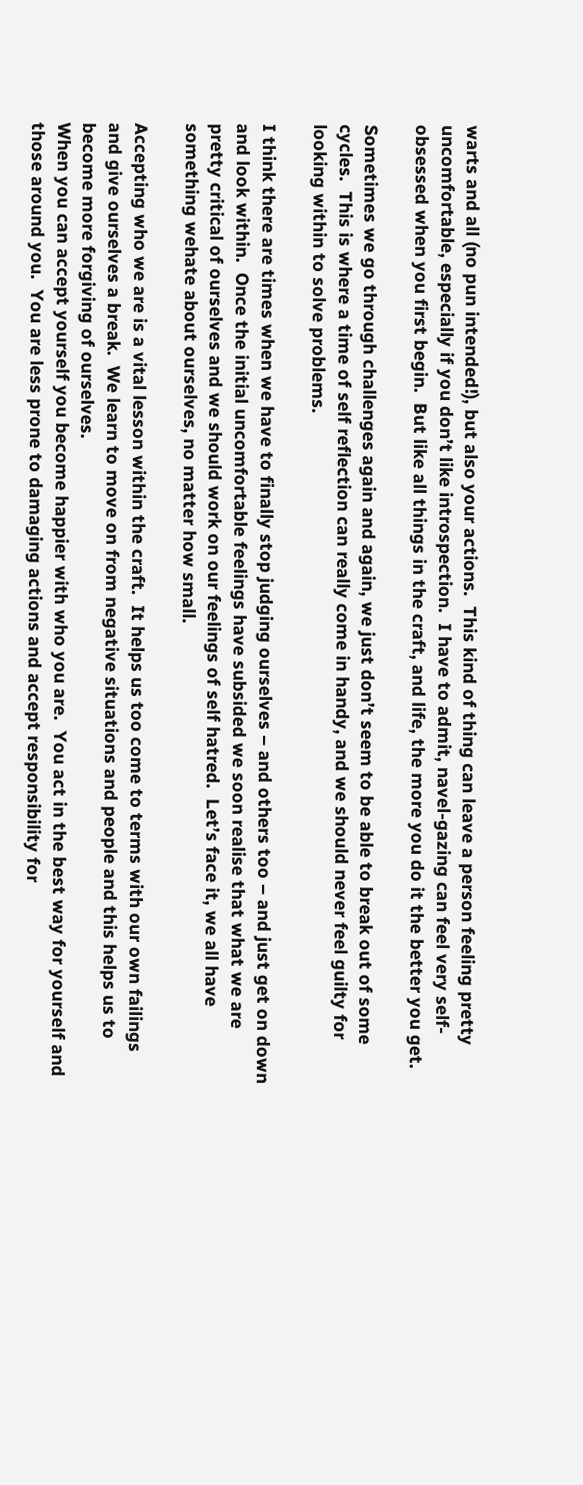warts and all (no pun intended!), but also your actions.  This kind of thing can leave a person feeling pretty uncomfortable, especially if you don’t like introspection.  I have to admit, navel-gazing can feel very self-obsessed when you first begin.  But like all things in the craft, and life, the more you do it the better you get.

Sometimes we go through challenges again and again, we just don’t seem to be able to break out of some cycles.  This is where a time of self reflection can really come in handy, and we should never feel guilty for looking within to solve problems.

I think there are times when we have to finally stop judging ourselves – and others too – and just get on down and look within.  Once the initial uncomfortable feelings have subsided we soon realise that what we are pretty critical of ourselves and we should work on our feelings of self hatred.  Let’s face it, we all have something wehate about ourselves, no matter how small.

Accepting who we are is a vital lesson within the craft.  It helps us too come to terms with our own failings and give ourselves a break.  We learn to move on from negative situations and people and this helps us to become more forgiving of ourselves.
When you can accept yourself you become happier with who you are.  You act in the best way for yourself and those around you.  You are less prone to damaging actions and accept responsibility for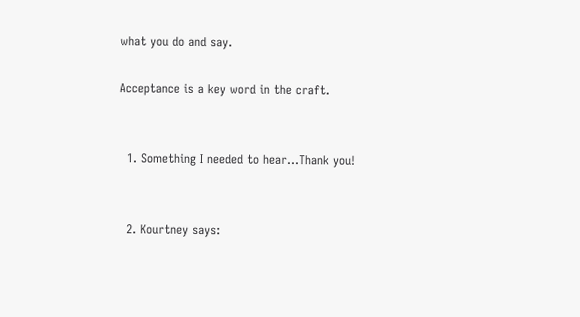what you do and say.

Acceptance is a key word in the craft.


  1. Something I needed to hear…Thank you!


  2. Kourtney says: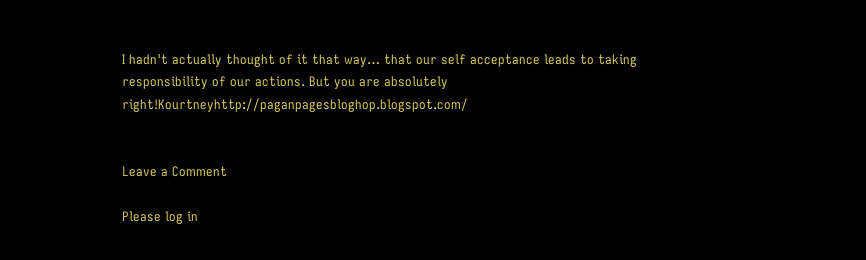I hadn't actually thought of it that way… that our self acceptance leads to taking responsibility of our actions. But you are absolutely right!Kourtneyhttp://paganpagesbloghop.blogspot.com/


Leave a Comment

Please log in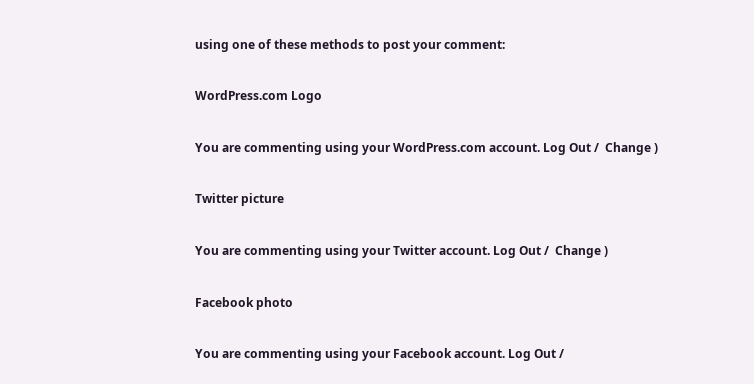using one of these methods to post your comment:

WordPress.com Logo

You are commenting using your WordPress.com account. Log Out /  Change )

Twitter picture

You are commenting using your Twitter account. Log Out /  Change )

Facebook photo

You are commenting using your Facebook account. Log Out /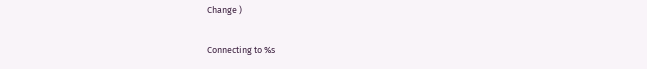Change )

Connecting to %s